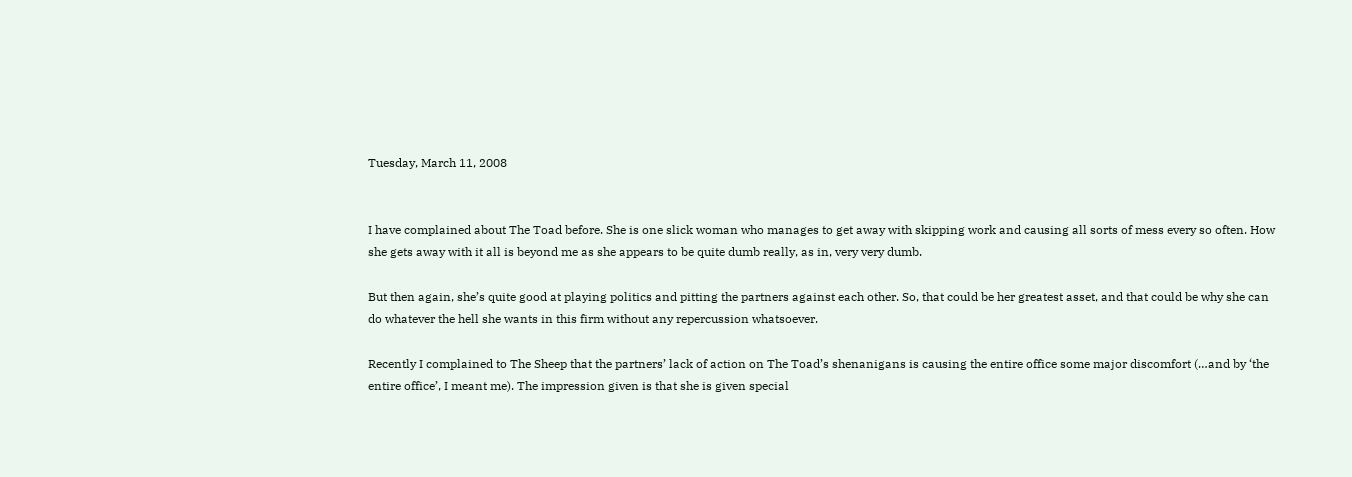Tuesday, March 11, 2008


I have complained about The Toad before. She is one slick woman who manages to get away with skipping work and causing all sorts of mess every so often. How she gets away with it all is beyond me as she appears to be quite dumb really, as in, very very dumb.

But then again, she’s quite good at playing politics and pitting the partners against each other. So, that could be her greatest asset, and that could be why she can do whatever the hell she wants in this firm without any repercussion whatsoever.

Recently I complained to The Sheep that the partners’ lack of action on The Toad’s shenanigans is causing the entire office some major discomfort (…and by ‘the entire office’, I meant me). The impression given is that she is given special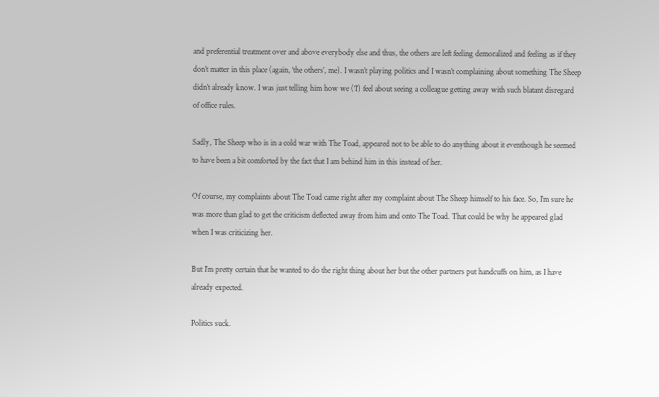and preferential treatment over and above everybody else and thus, the others are left feeling demoralized and feeling as if they don’t matter in this place (again, ‘the others’, me). I wasn’t playing politics and I wasn’t complaining about something The Sheep didn’t already know. I was just telling him how we (‘I’) feel about seeing a colleague getting away with such blatant disregard of office rules.

Sadly, The Sheep who is in a cold war with The Toad, appeared not to be able to do anything about it eventhough he seemed to have been a bit comforted by the fact that I am behind him in this instead of her.

Of course, my complaints about The Toad came right after my complaint about The Sheep himself to his face. So, I’m sure he was more than glad to get the criticism deflected away from him and onto The Toad. That could be why he appeared glad when I was criticizing her.

But I’m pretty certain that he wanted to do the right thing about her but the other partners put handcuffs on him, as I have already expected.

Politics suck.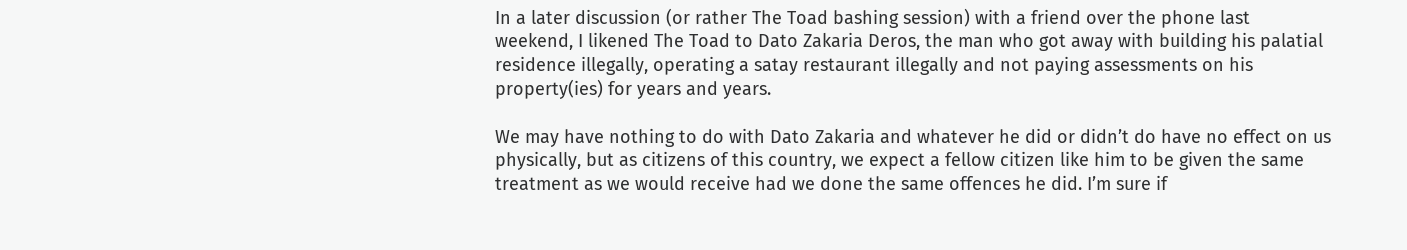In a later discussion (or rather The Toad bashing session) with a friend over the phone last weekend, I likened The Toad to Dato Zakaria Deros, the man who got away with building his palatial residence illegally, operating a satay restaurant illegally and not paying assessments on his property(ies) for years and years.

We may have nothing to do with Dato Zakaria and whatever he did or didn’t do have no effect on us physically, but as citizens of this country, we expect a fellow citizen like him to be given the same treatment as we would receive had we done the same offences he did. I’m sure if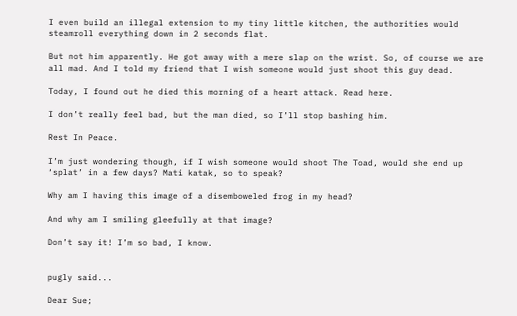I even build an illegal extension to my tiny little kitchen, the authorities would steamroll everything down in 2 seconds flat.

But not him apparently. He got away with a mere slap on the wrist. So, of course we are all mad. And I told my friend that I wish someone would just shoot this guy dead.

Today, I found out he died this morning of a heart attack. Read here.

I don’t really feel bad, but the man died, so I’ll stop bashing him.

Rest In Peace.

I’m just wondering though, if I wish someone would shoot The Toad, would she end up ‘splat’ in a few days? Mati katak, so to speak?

Why am I having this image of a disemboweled frog in my head?

And why am I smiling gleefully at that image?

Don’t say it! I’m so bad, I know.


pugly said...

Dear Sue;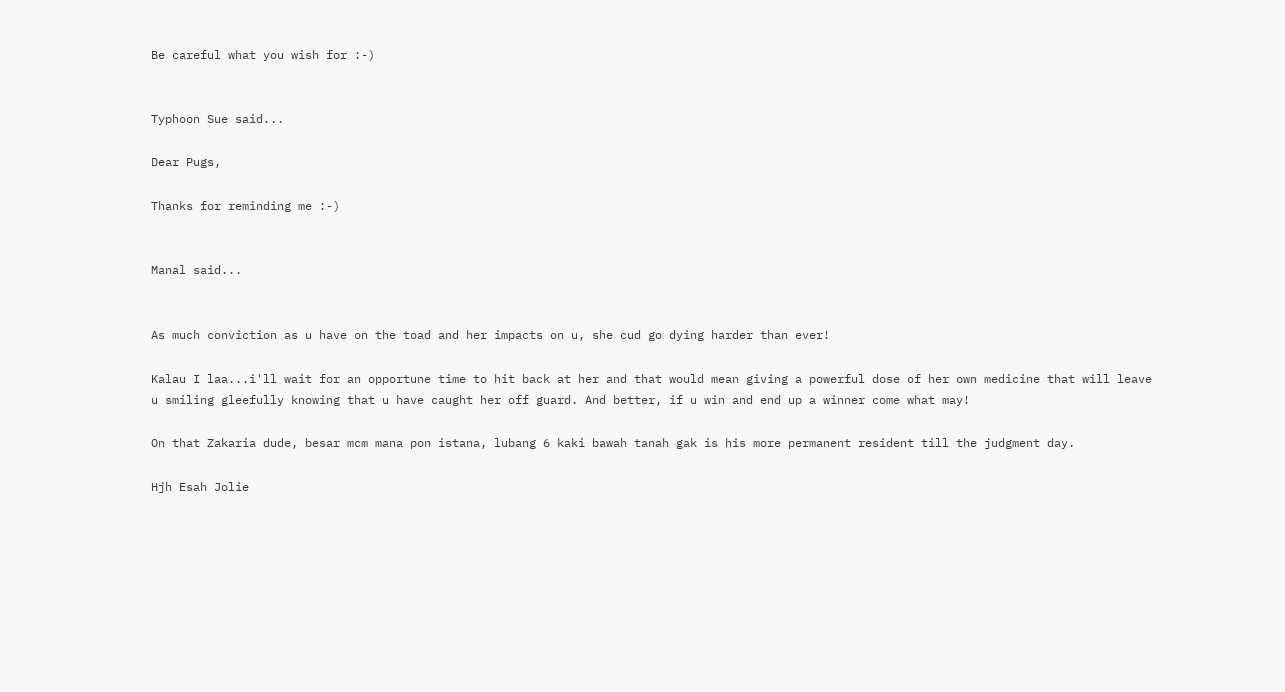Be careful what you wish for :-)


Typhoon Sue said...

Dear Pugs,

Thanks for reminding me :-)


Manal said...


As much conviction as u have on the toad and her impacts on u, she cud go dying harder than ever!

Kalau I laa...i'll wait for an opportune time to hit back at her and that would mean giving a powerful dose of her own medicine that will leave u smiling gleefully knowing that u have caught her off guard. And better, if u win and end up a winner come what may!

On that Zakaria dude, besar mcm mana pon istana, lubang 6 kaki bawah tanah gak is his more permanent resident till the judgment day.

Hjh Esah Jolie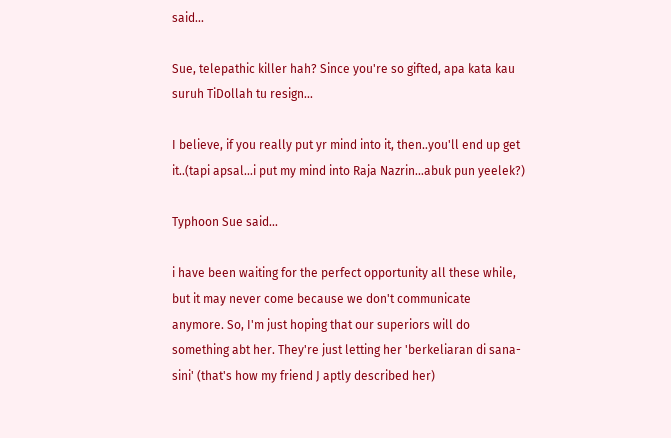said...

Sue, telepathic killer hah? Since you're so gifted, apa kata kau suruh TiDollah tu resign...

I believe, if you really put yr mind into it, then..you'll end up get it..(tapi apsal...i put my mind into Raja Nazrin...abuk pun yeelek?)

Typhoon Sue said...

i have been waiting for the perfect opportunity all these while, but it may never come because we don't communicate anymore. So, I'm just hoping that our superiors will do something abt her. They're just letting her 'berkeliaran di sana-sini' (that's how my friend J aptly described her)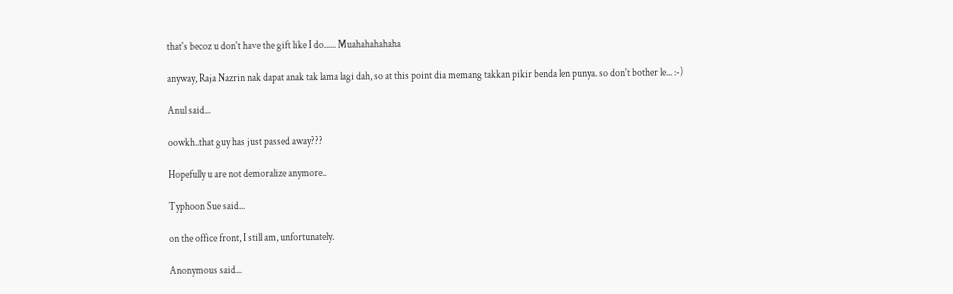that's becoz u don't have the gift like I do...... Muahahahahaha

anyway, Raja Nazrin nak dapat anak tak lama lagi dah, so at this point dia memang takkan pikir benda len punya. so don't bother le... :-)

Anul said...

oowkh..that guy has just passed away???

Hopefully u are not demoralize anymore..

Typhoon Sue said...

on the office front, I still am, unfortunately.

Anonymous said...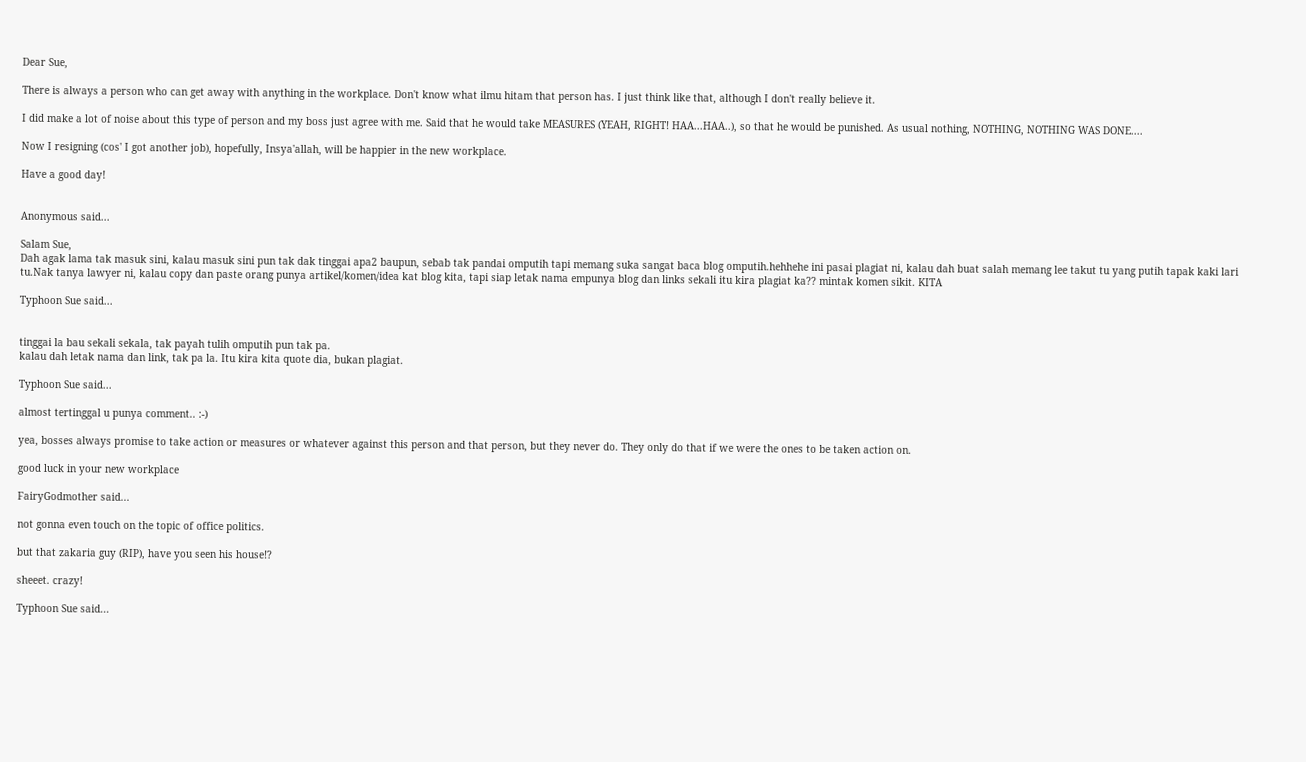Dear Sue,

There is always a person who can get away with anything in the workplace. Don't know what ilmu hitam that person has. I just think like that, although I don't really believe it.

I did make a lot of noise about this type of person and my boss just agree with me. Said that he would take MEASURES (YEAH, RIGHT! HAA...HAA..), so that he would be punished. As usual nothing, NOTHING, NOTHING WAS DONE....

Now I resigning (cos' I got another job), hopefully, Insya'allah, will be happier in the new workplace.

Have a good day!


Anonymous said...

Salam Sue,
Dah agak lama tak masuk sini, kalau masuk sini pun tak dak tinggai apa2 baupun, sebab tak pandai omputih tapi memang suka sangat baca blog omputih.hehhehe ini pasai plagiat ni, kalau dah buat salah memang lee takut tu yang putih tapak kaki lari tu.Nak tanya lawyer ni, kalau copy dan paste orang punya artikel/komen/idea kat blog kita, tapi siap letak nama empunya blog dan links sekali itu kira plagiat ka?? mintak komen sikit. KITA

Typhoon Sue said...


tinggai la bau sekali sekala, tak payah tulih omputih pun tak pa.
kalau dah letak nama dan link, tak pa la. Itu kira kita quote dia, bukan plagiat.

Typhoon Sue said...

almost tertinggal u punya comment.. :-)

yea, bosses always promise to take action or measures or whatever against this person and that person, but they never do. They only do that if we were the ones to be taken action on.

good luck in your new workplace

FairyGodmother said...

not gonna even touch on the topic of office politics.

but that zakaria guy (RIP), have you seen his house!?

sheeet. crazy!

Typhoon Sue said...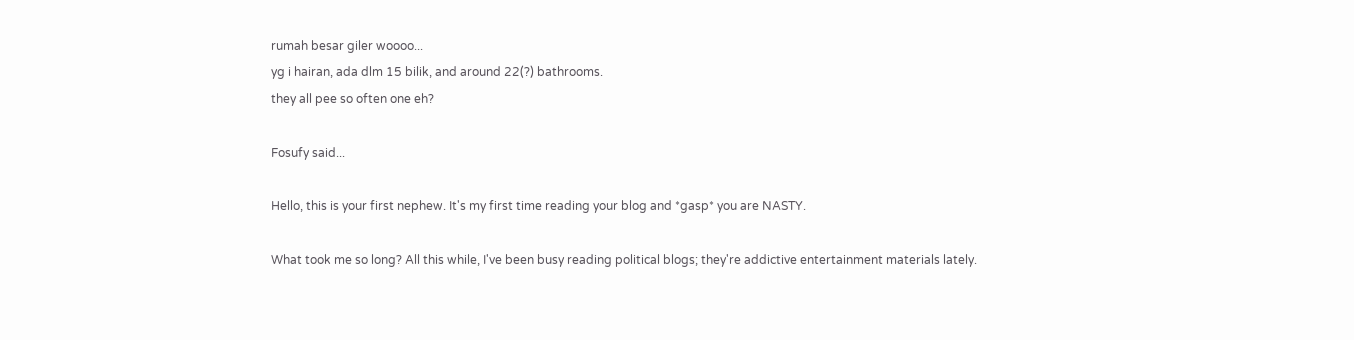rumah besar giler woooo...
yg i hairan, ada dlm 15 bilik, and around 22(?) bathrooms.
they all pee so often one eh?

Fosufy said...

Hello, this is your first nephew. It's my first time reading your blog and *gasp* you are NASTY.

What took me so long? All this while, I've been busy reading political blogs; they're addictive entertainment materials lately.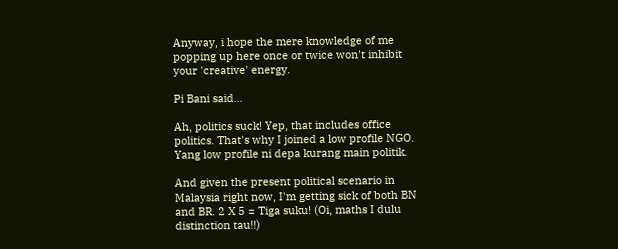Anyway, i hope the mere knowledge of me popping up here once or twice won't inhibit your 'creative' energy.

Pi Bani said...

Ah, politics suck! Yep, that includes office politics. That's why I joined a low profile NGO. Yang low profile ni depa kurang main politik.

And given the present political scenario in Malaysia right now, I'm getting sick of both BN and BR. 2 X 5 = Tiga suku! (Oi, maths I dulu distinction tau!!)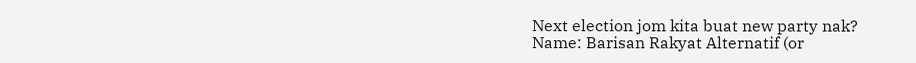Next election jom kita buat new party nak?
Name: Barisan Rakyat Alternatif (or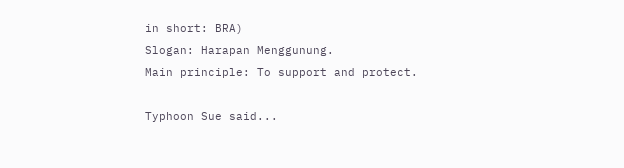in short: BRA)
Slogan: Harapan Menggunung.
Main principle: To support and protect.

Typhoon Sue said...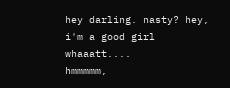hey darling. nasty? hey, i'm a good girl whaaatt....
hmmmmm,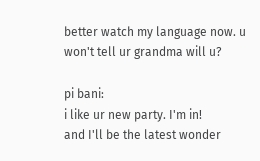better watch my language now. u won't tell ur grandma will u?

pi bani:
i like ur new party. I'm in!
and I'll be the latest wonder